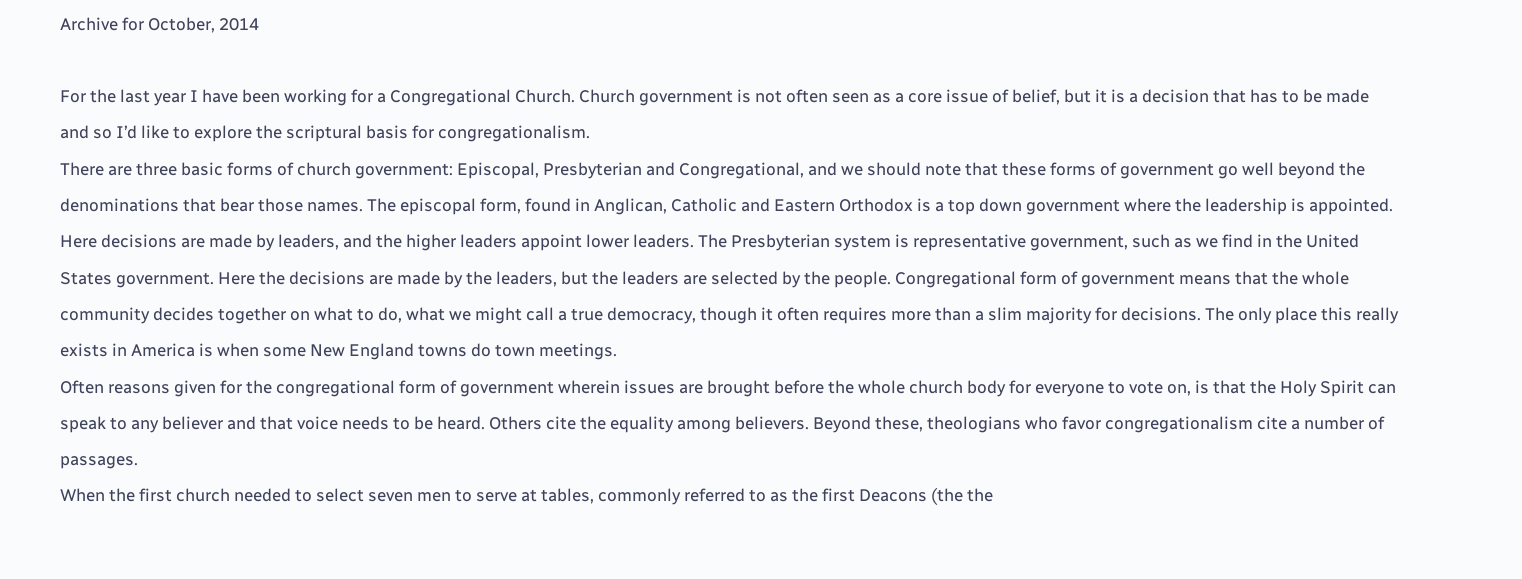Archive for October, 2014

For the last year I have been working for a Congregational Church. Church government is not often seen as a core issue of belief, but it is a decision that has to be made and so I’d like to explore the scriptural basis for congregationalism.
There are three basic forms of church government: Episcopal, Presbyterian and Congregational, and we should note that these forms of government go well beyond the denominations that bear those names. The episcopal form, found in Anglican, Catholic and Eastern Orthodox is a top down government where the leadership is appointed. Here decisions are made by leaders, and the higher leaders appoint lower leaders. The Presbyterian system is representative government, such as we find in the United States government. Here the decisions are made by the leaders, but the leaders are selected by the people. Congregational form of government means that the whole community decides together on what to do, what we might call a true democracy, though it often requires more than a slim majority for decisions. The only place this really exists in America is when some New England towns do town meetings.
Often reasons given for the congregational form of government wherein issues are brought before the whole church body for everyone to vote on, is that the Holy Spirit can speak to any believer and that voice needs to be heard. Others cite the equality among believers. Beyond these, theologians who favor congregationalism cite a number of passages.
When the first church needed to select seven men to serve at tables, commonly referred to as the first Deacons (the the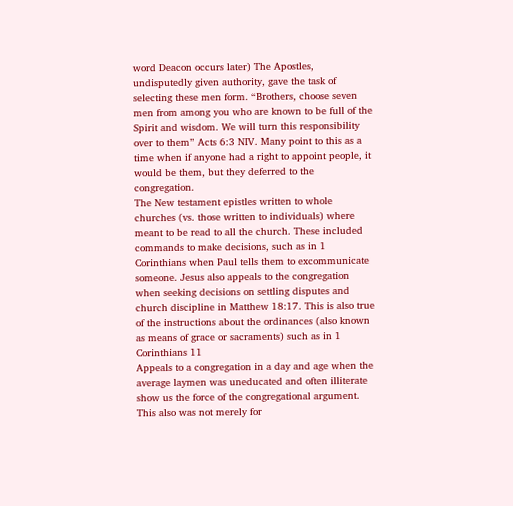word Deacon occurs later) The Apostles, undisputedly given authority, gave the task of selecting these men form. “Brothers, choose seven men from among you who are known to be full of the Spirit and wisdom. We will turn this responsibility over to them” Acts 6:3 NIV. Many point to this as a time when if anyone had a right to appoint people, it would be them, but they deferred to the congregation.
The New testament epistles written to whole churches (vs. those written to individuals) where meant to be read to all the church. These included commands to make decisions, such as in 1 Corinthians when Paul tells them to excommunicate someone. Jesus also appeals to the congregation when seeking decisions on settling disputes and church discipline in Matthew 18:17. This is also true of the instructions about the ordinances (also known as means of grace or sacraments) such as in 1 Corinthians 11
Appeals to a congregation in a day and age when the average laymen was uneducated and often illiterate show us the force of the congregational argument. This also was not merely for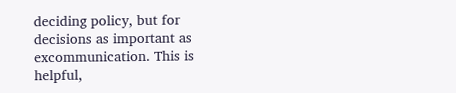deciding policy, but for decisions as important as excommunication. This is helpful,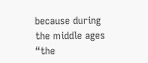because during the middle ages “the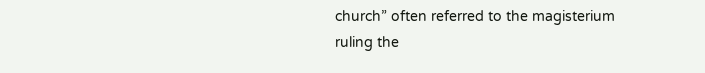church” often referred to the magisterium ruling the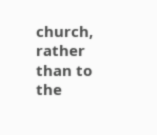church, rather than to the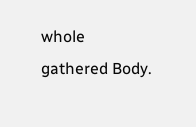whole gathered Body.